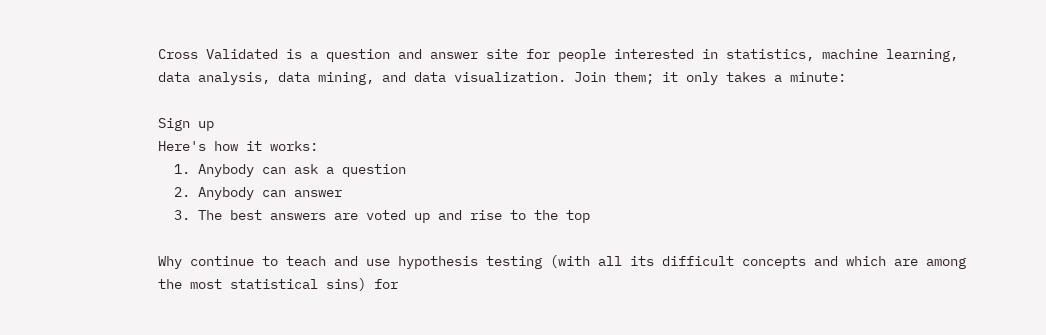Cross Validated is a question and answer site for people interested in statistics, machine learning, data analysis, data mining, and data visualization. Join them; it only takes a minute:

Sign up
Here's how it works:
  1. Anybody can ask a question
  2. Anybody can answer
  3. The best answers are voted up and rise to the top

Why continue to teach and use hypothesis testing (with all its difficult concepts and which are among the most statistical sins) for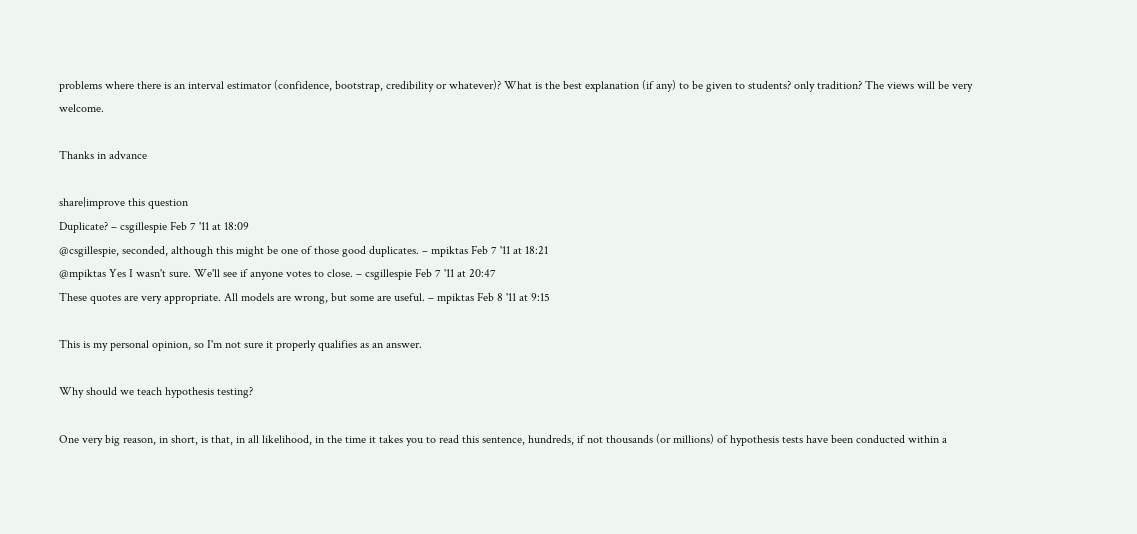problems where there is an interval estimator (confidence, bootstrap, credibility or whatever)? What is the best explanation (if any) to be given to students? only tradition? The views will be very welcome.

Thanks in advance

share|improve this question
Duplicate? – csgillespie Feb 7 '11 at 18:09
@csgillespie, seconded, although this might be one of those good duplicates. – mpiktas Feb 7 '11 at 18:21
@mpiktas Yes I wasn't sure. We'll see if anyone votes to close. – csgillespie Feb 7 '11 at 20:47
These quotes are very appropriate. All models are wrong, but some are useful. – mpiktas Feb 8 '11 at 9:15

This is my personal opinion, so I'm not sure it properly qualifies as an answer.

Why should we teach hypothesis testing?

One very big reason, in short, is that, in all likelihood, in the time it takes you to read this sentence, hundreds, if not thousands (or millions) of hypothesis tests have been conducted within a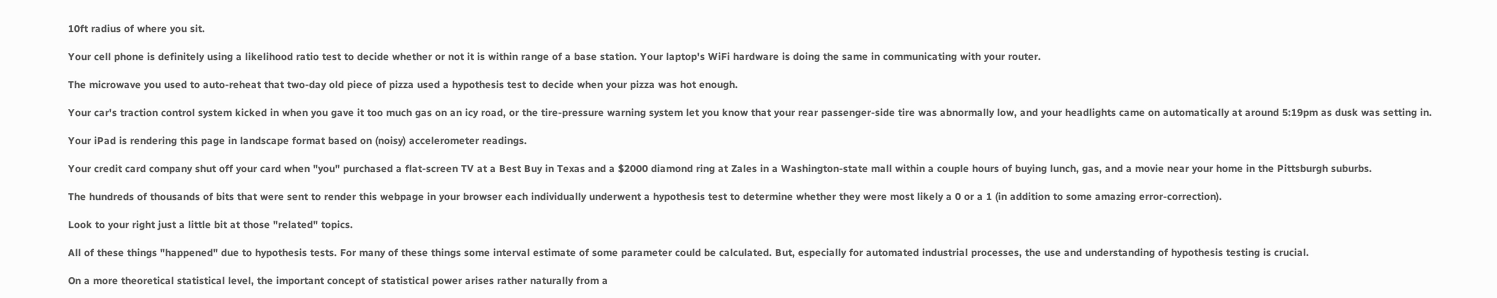10ft radius of where you sit.

Your cell phone is definitely using a likelihood ratio test to decide whether or not it is within range of a base station. Your laptop's WiFi hardware is doing the same in communicating with your router.

The microwave you used to auto-reheat that two-day old piece of pizza used a hypothesis test to decide when your pizza was hot enough.

Your car's traction control system kicked in when you gave it too much gas on an icy road, or the tire-pressure warning system let you know that your rear passenger-side tire was abnormally low, and your headlights came on automatically at around 5:19pm as dusk was setting in.

Your iPad is rendering this page in landscape format based on (noisy) accelerometer readings.

Your credit card company shut off your card when "you" purchased a flat-screen TV at a Best Buy in Texas and a $2000 diamond ring at Zales in a Washington-state mall within a couple hours of buying lunch, gas, and a movie near your home in the Pittsburgh suburbs.

The hundreds of thousands of bits that were sent to render this webpage in your browser each individually underwent a hypothesis test to determine whether they were most likely a 0 or a 1 (in addition to some amazing error-correction).

Look to your right just a little bit at those "related" topics.

All of these things "happened" due to hypothesis tests. For many of these things some interval estimate of some parameter could be calculated. But, especially for automated industrial processes, the use and understanding of hypothesis testing is crucial.

On a more theoretical statistical level, the important concept of statistical power arises rather naturally from a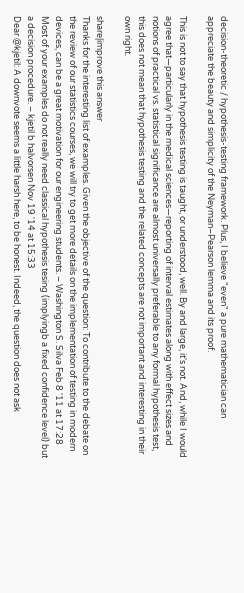decision-theoretic / hypothesis-testing framework. Plus, I believe "even" a pure mathematician can appreciate the beauty and simplicity of the Neyman–Pearson lemma and its proof.

This is not to say that hypothesis testing is taught, or understood, well. By and large, it's not. And, while I would agree that—particularly in the medical sciences—reporting of interval estimates along with effect sizes and notions of practical vs. statistical significance are almost universally preferable to any formal hypothesis test, this does not mean that hypothesis testing and the related concepts are not important and interesting in their own right.

share|improve this answer
Thanks for the interesting list of examples. Given the objective of the question: To contribute to the debate on the review of our statistics courses, we will try to get more details on the implementation of testing in modern devices, can be a great motivation for our engineering students. – Washington S. Silva Feb 8 '11 at 17:28
Most of your examples do not really need classical hypothesis tesing (implyingb a fixed confidence level) but a decision procedure. – kjetil b halvorsen Nov 19 '14 at 15:33
Dear @kjetil: A downvote seems a little harsh here, to be honest. Indeed, the question does not ask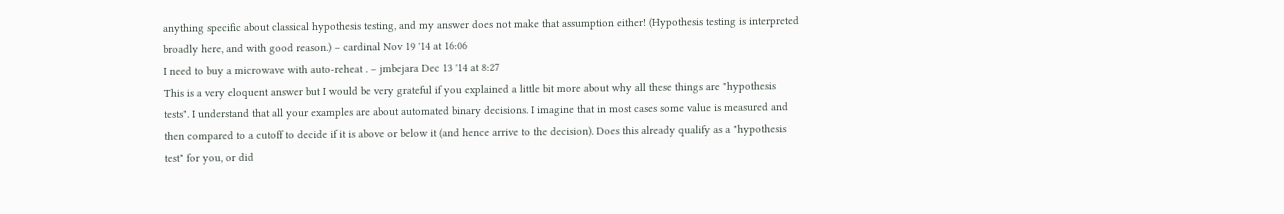anything specific about classical hypothesis testing, and my answer does not make that assumption either! (Hypothesis testing is interpreted broadly here, and with good reason.) – cardinal Nov 19 '14 at 16:06
I need to buy a microwave with auto-reheat . – jmbejara Dec 13 '14 at 8:27
This is a very eloquent answer but I would be very grateful if you explained a little bit more about why all these things are "hypothesis tests". I understand that all your examples are about automated binary decisions. I imagine that in most cases some value is measured and then compared to a cutoff to decide if it is above or below it (and hence arrive to the decision). Does this already qualify as a "hypothesis test" for you, or did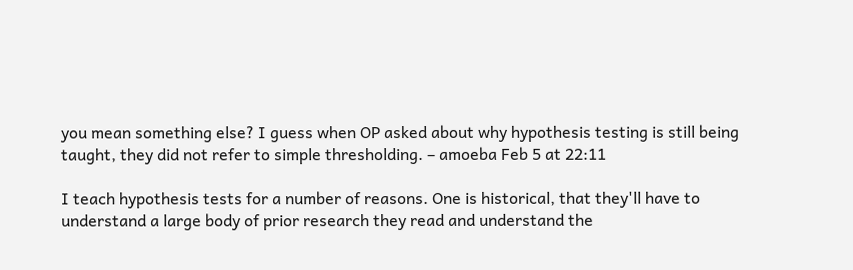you mean something else? I guess when OP asked about why hypothesis testing is still being taught, they did not refer to simple thresholding. – amoeba Feb 5 at 22:11

I teach hypothesis tests for a number of reasons. One is historical, that they'll have to understand a large body of prior research they read and understand the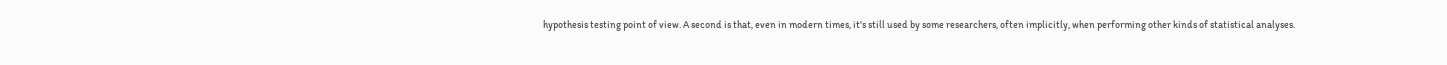hypothesis testing point of view. A second is that, even in modern times, it's still used by some researchers, often implicitly, when performing other kinds of statistical analyses.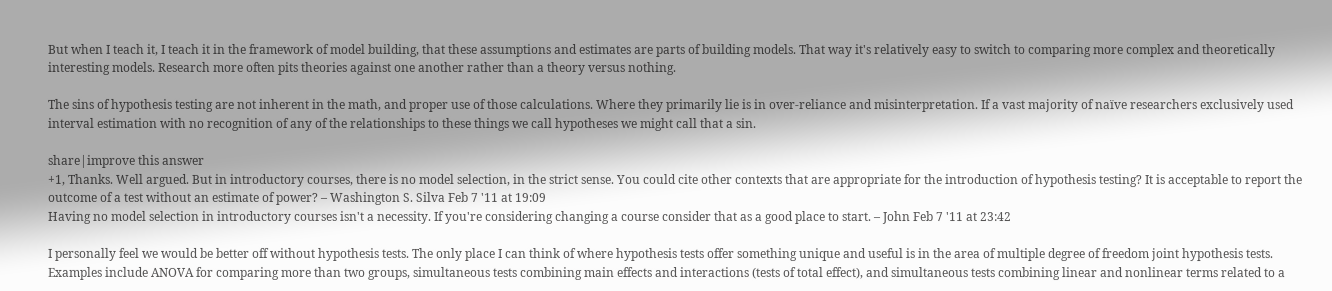But when I teach it, I teach it in the framework of model building, that these assumptions and estimates are parts of building models. That way it's relatively easy to switch to comparing more complex and theoretically interesting models. Research more often pits theories against one another rather than a theory versus nothing.

The sins of hypothesis testing are not inherent in the math, and proper use of those calculations. Where they primarily lie is in over-reliance and misinterpretation. If a vast majority of naïve researchers exclusively used interval estimation with no recognition of any of the relationships to these things we call hypotheses we might call that a sin.

share|improve this answer
+1, Thanks. Well argued. But in introductory courses, there is no model selection, in the strict sense. You could cite other contexts that are appropriate for the introduction of hypothesis testing? It is acceptable to report the outcome of a test without an estimate of power? – Washington S. Silva Feb 7 '11 at 19:09
Having no model selection in introductory courses isn't a necessity. If you're considering changing a course consider that as a good place to start. – John Feb 7 '11 at 23:42

I personally feel we would be better off without hypothesis tests. The only place I can think of where hypothesis tests offer something unique and useful is in the area of multiple degree of freedom joint hypothesis tests. Examples include ANOVA for comparing more than two groups, simultaneous tests combining main effects and interactions (tests of total effect), and simultaneous tests combining linear and nonlinear terms related to a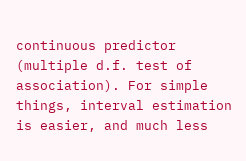continuous predictor (multiple d.f. test of association). For simple things, interval estimation is easier, and much less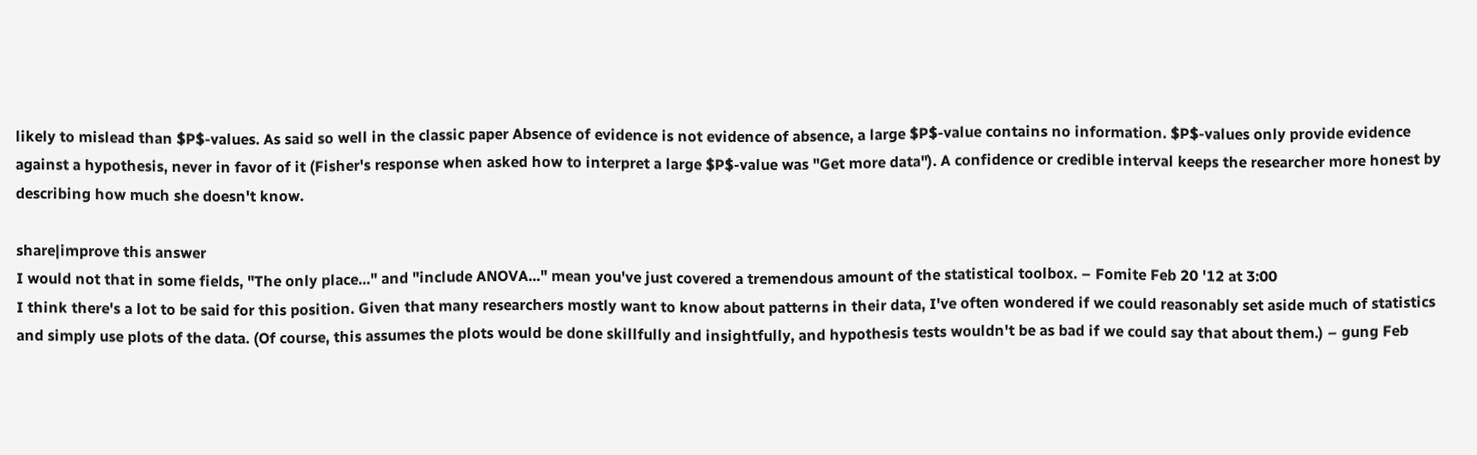likely to mislead than $P$-values. As said so well in the classic paper Absence of evidence is not evidence of absence, a large $P$-value contains no information. $P$-values only provide evidence against a hypothesis, never in favor of it (Fisher's response when asked how to interpret a large $P$-value was "Get more data"). A confidence or credible interval keeps the researcher more honest by describing how much she doesn't know.

share|improve this answer
I would not that in some fields, "The only place..." and "include ANOVA..." mean you've just covered a tremendous amount of the statistical toolbox. – Fomite Feb 20 '12 at 3:00
I think there's a lot to be said for this position. Given that many researchers mostly want to know about patterns in their data, I've often wondered if we could reasonably set aside much of statistics and simply use plots of the data. (Of course, this assumes the plots would be done skillfully and insightfully, and hypothesis tests wouldn't be as bad if we could say that about them.) – gung Feb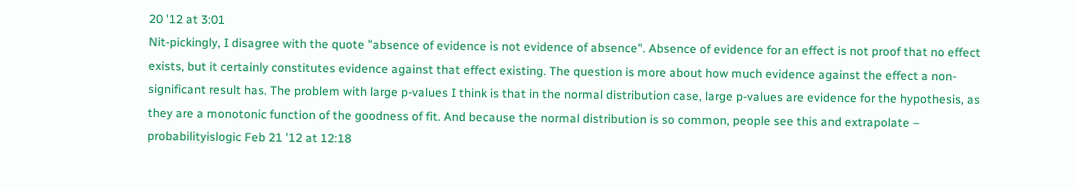20 '12 at 3:01
Nit-pickingly, I disagree with the quote "absence of evidence is not evidence of absence". Absence of evidence for an effect is not proof that no effect exists, but it certainly constitutes evidence against that effect existing. The question is more about how much evidence against the effect a non-significant result has. The problem with large p-values I think is that in the normal distribution case, large p-values are evidence for the hypothesis, as they are a monotonic function of the goodness of fit. And because the normal distribution is so common, people see this and extrapolate – probabilityislogic Feb 21 '12 at 12:18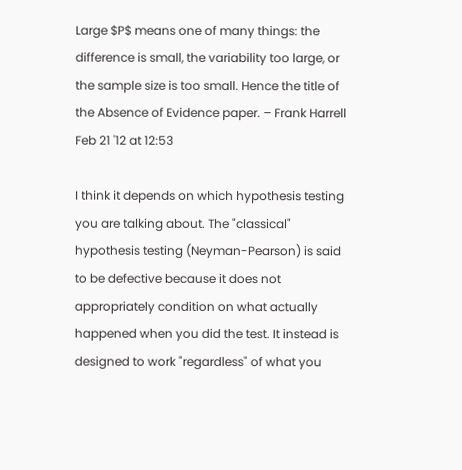Large $P$ means one of many things: the difference is small, the variability too large, or the sample size is too small. Hence the title of the Absence of Evidence paper. – Frank Harrell Feb 21 '12 at 12:53

I think it depends on which hypothesis testing you are talking about. The "classical" hypothesis testing (Neyman-Pearson) is said to be defective because it does not appropriately condition on what actually happened when you did the test. It instead is designed to work "regardless" of what you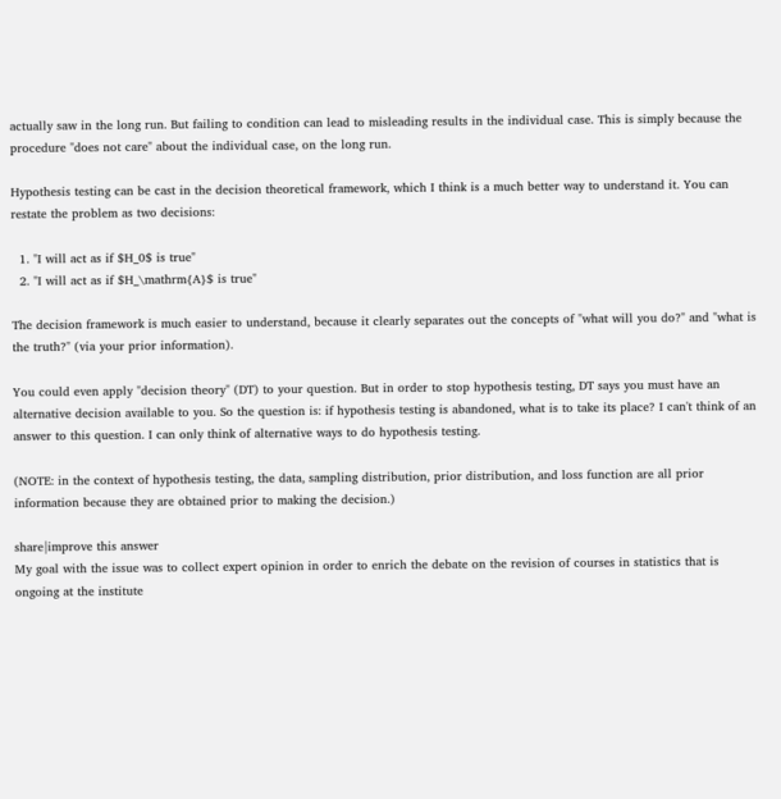actually saw in the long run. But failing to condition can lead to misleading results in the individual case. This is simply because the procedure "does not care" about the individual case, on the long run.

Hypothesis testing can be cast in the decision theoretical framework, which I think is a much better way to understand it. You can restate the problem as two decisions:

  1. "I will act as if $H_0$ is true"
  2. "I will act as if $H_\mathrm{A}$ is true"

The decision framework is much easier to understand, because it clearly separates out the concepts of "what will you do?" and "what is the truth?" (via your prior information).

You could even apply "decision theory" (DT) to your question. But in order to stop hypothesis testing, DT says you must have an alternative decision available to you. So the question is: if hypothesis testing is abandoned, what is to take its place? I can't think of an answer to this question. I can only think of alternative ways to do hypothesis testing.

(NOTE: in the context of hypothesis testing, the data, sampling distribution, prior distribution, and loss function are all prior information because they are obtained prior to making the decision.)

share|improve this answer
My goal with the issue was to collect expert opinion in order to enrich the debate on the revision of courses in statistics that is ongoing at the institute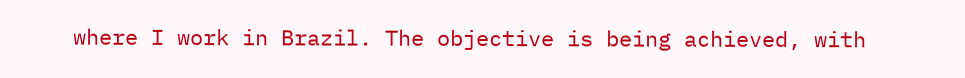where I work in Brazil. The objective is being achieved, with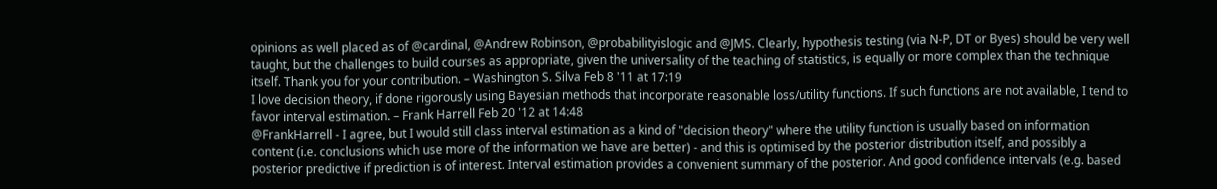opinions as well placed as of @cardinal, @Andrew Robinson, @probabilityislogic and @JMS. Clearly, hypothesis testing (via N-P, DT or Byes) should be very well taught, but the challenges to build courses as appropriate, given the universality of the teaching of statistics, is equally or more complex than the technique itself. Thank you for your contribution. – Washington S. Silva Feb 8 '11 at 17:19
I love decision theory, if done rigorously using Bayesian methods that incorporate reasonable loss/utility functions. If such functions are not available, I tend to favor interval estimation. – Frank Harrell Feb 20 '12 at 14:48
@FrankHarrell - I agree, but I would still class interval estimation as a kind of "decision theory" where the utility function is usually based on information content (i.e. conclusions which use more of the information we have are better) - and this is optimised by the posterior distribution itself, and possibly a posterior predictive if prediction is of interest. Interval estimation provides a convenient summary of the posterior. And good confidence intervals (e.g. based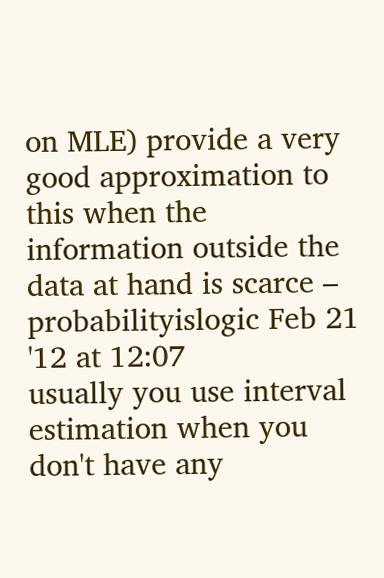on MLE) provide a very good approximation to this when the information outside the data at hand is scarce – probabilityislogic Feb 21 '12 at 12:07
usually you use interval estimation when you don't have any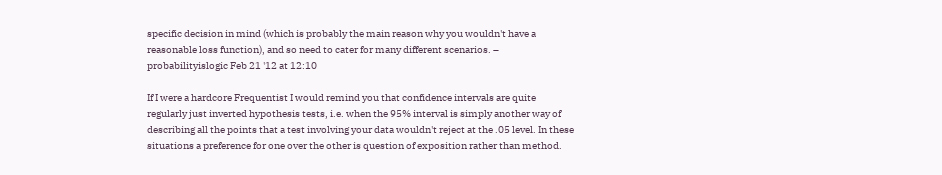specific decision in mind (which is probably the main reason why you wouldn't have a reasonable loss function), and so need to cater for many different scenarios. – probabilityislogic Feb 21 '12 at 12:10

If I were a hardcore Frequentist I would remind you that confidence intervals are quite regularly just inverted hypothesis tests, i.e. when the 95% interval is simply another way of describing all the points that a test involving your data wouldn't reject at the .05 level. In these situations a preference for one over the other is question of exposition rather than method.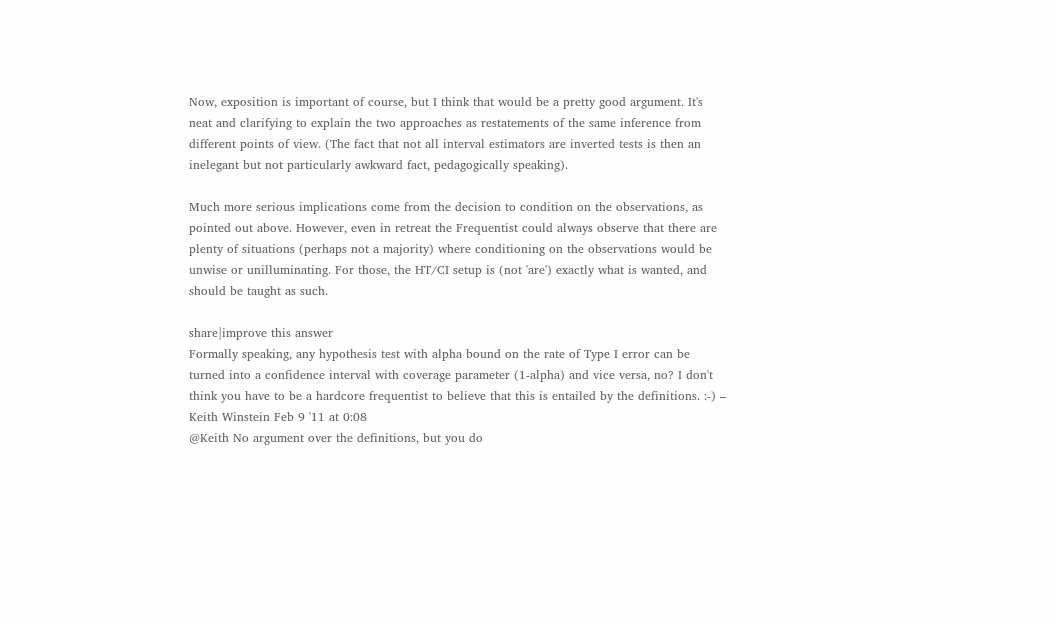Now, exposition is important of course, but I think that would be a pretty good argument. It's neat and clarifying to explain the two approaches as restatements of the same inference from different points of view. (The fact that not all interval estimators are inverted tests is then an inelegant but not particularly awkward fact, pedagogically speaking).

Much more serious implications come from the decision to condition on the observations, as pointed out above. However, even in retreat the Frequentist could always observe that there are plenty of situations (perhaps not a majority) where conditioning on the observations would be unwise or unilluminating. For those, the HT/CI setup is (not 'are') exactly what is wanted, and should be taught as such.

share|improve this answer
Formally speaking, any hypothesis test with alpha bound on the rate of Type I error can be turned into a confidence interval with coverage parameter (1-alpha) and vice versa, no? I don't think you have to be a hardcore frequentist to believe that this is entailed by the definitions. :-) – Keith Winstein Feb 9 '11 at 0:08
@Keith No argument over the definitions, but you do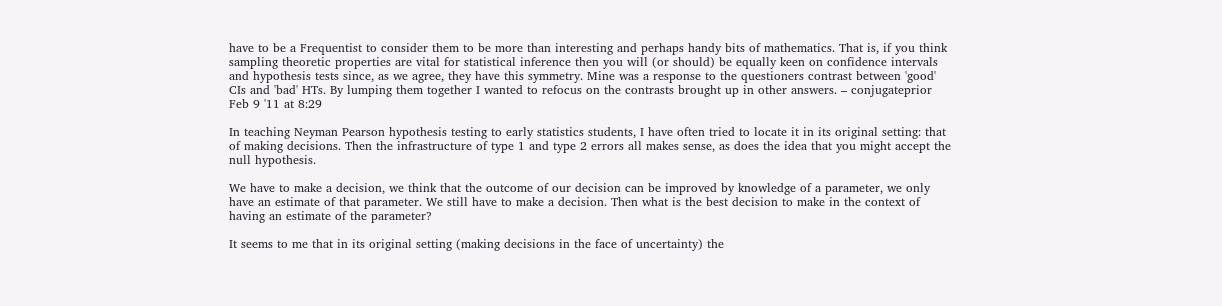have to be a Frequentist to consider them to be more than interesting and perhaps handy bits of mathematics. That is, if you think sampling theoretic properties are vital for statistical inference then you will (or should) be equally keen on confidence intervals and hypothesis tests since, as we agree, they have this symmetry. Mine was a response to the questioners contrast between 'good' CIs and 'bad' HTs. By lumping them together I wanted to refocus on the contrasts brought up in other answers. – conjugateprior Feb 9 '11 at 8:29

In teaching Neyman Pearson hypothesis testing to early statistics students, I have often tried to locate it in its original setting: that of making decisions. Then the infrastructure of type 1 and type 2 errors all makes sense, as does the idea that you might accept the null hypothesis.

We have to make a decision, we think that the outcome of our decision can be improved by knowledge of a parameter, we only have an estimate of that parameter. We still have to make a decision. Then what is the best decision to make in the context of having an estimate of the parameter?

It seems to me that in its original setting (making decisions in the face of uncertainty) the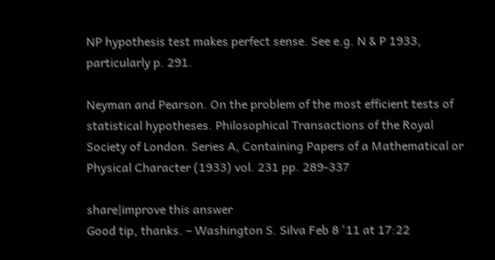NP hypothesis test makes perfect sense. See e.g. N & P 1933, particularly p. 291.

Neyman and Pearson. On the problem of the most efficient tests of statistical hypotheses. Philosophical Transactions of the Royal Society of London. Series A, Containing Papers of a Mathematical or Physical Character (1933) vol. 231 pp. 289-337

share|improve this answer
Good tip, thanks. – Washington S. Silva Feb 8 '11 at 17:22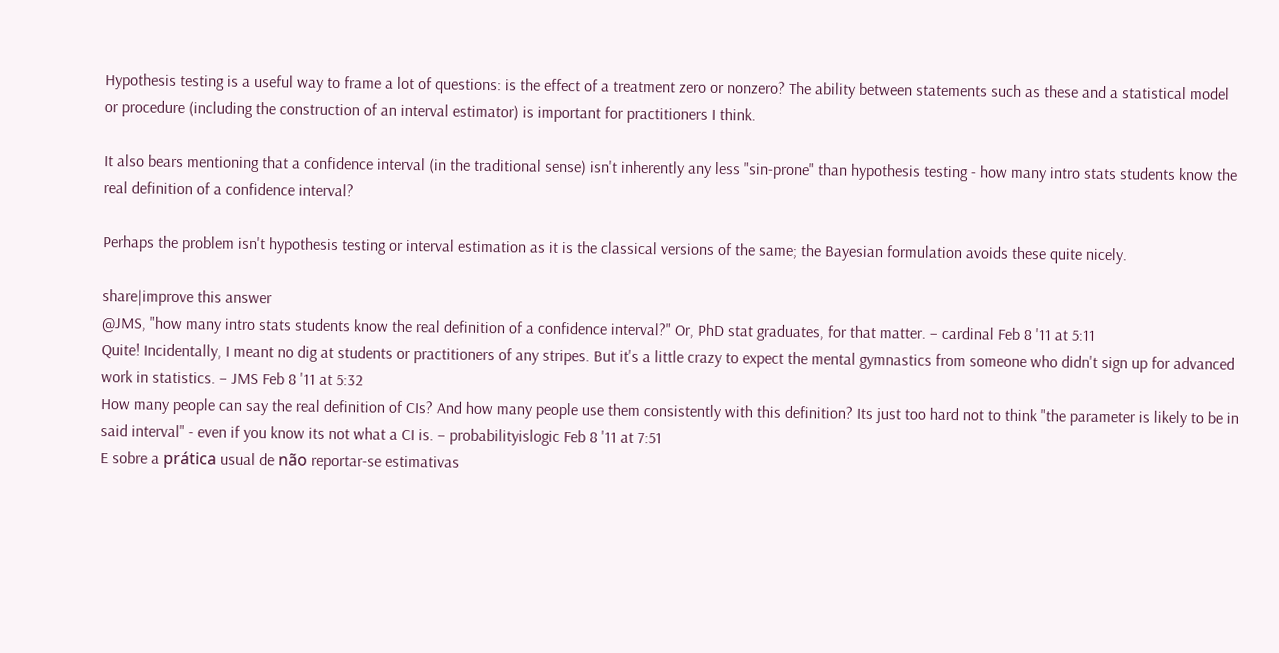Hypothesis testing is a useful way to frame a lot of questions: is the effect of a treatment zero or nonzero? The ability between statements such as these and a statistical model or procedure (including the construction of an interval estimator) is important for practitioners I think.

It also bears mentioning that a confidence interval (in the traditional sense) isn't inherently any less "sin-prone" than hypothesis testing - how many intro stats students know the real definition of a confidence interval?

Perhaps the problem isn't hypothesis testing or interval estimation as it is the classical versions of the same; the Bayesian formulation avoids these quite nicely.

share|improve this answer
@JMS, "how many intro stats students know the real definition of a confidence interval?" Or, PhD stat graduates, for that matter. – cardinal Feb 8 '11 at 5:11
Quite! Incidentally, I meant no dig at students or practitioners of any stripes. But it's a little crazy to expect the mental gymnastics from someone who didn't sign up for advanced work in statistics. – JMS Feb 8 '11 at 5:32
How many people can say the real definition of CIs? And how many people use them consistently with this definition? Its just too hard not to think "the parameter is likely to be in said interval" - even if you know its not what a CI is. – probabilityislogic Feb 8 '11 at 7:51
E sobre a prática usual de não reportar-se estimativas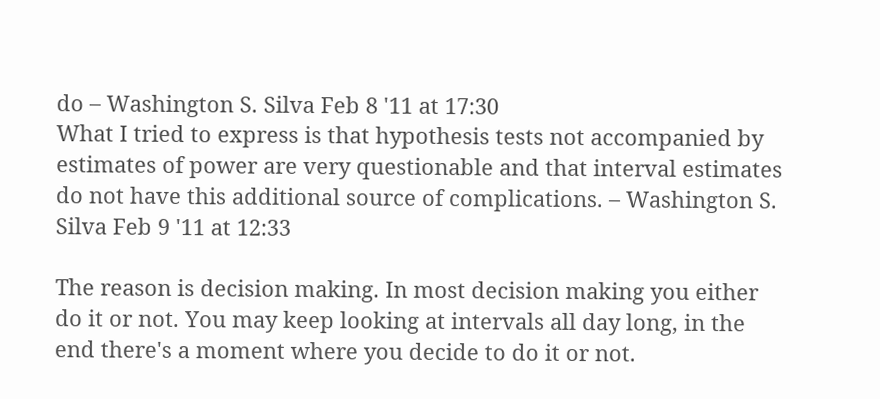do – Washington S. Silva Feb 8 '11 at 17:30
What I tried to express is that hypothesis tests not accompanied by estimates of power are very questionable and that interval estimates do not have this additional source of complications. – Washington S. Silva Feb 9 '11 at 12:33

The reason is decision making. In most decision making you either do it or not. You may keep looking at intervals all day long, in the end there's a moment where you decide to do it or not.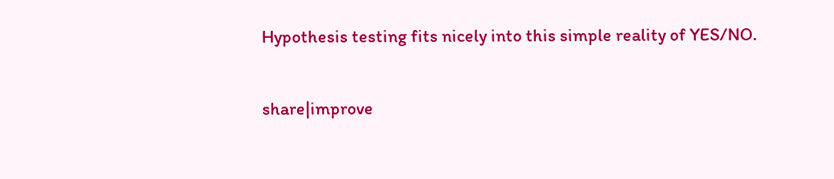Hypothesis testing fits nicely into this simple reality of YES/NO.

share|improve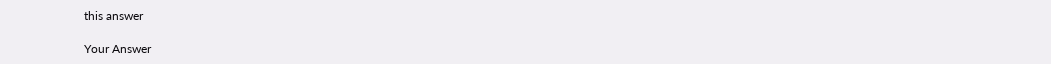this answer

Your Answer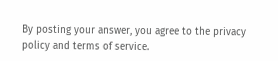By posting your answer, you agree to the privacy policy and terms of service.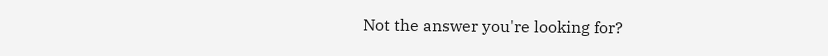Not the answer you're looking for?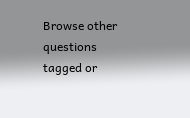Browse other questions tagged or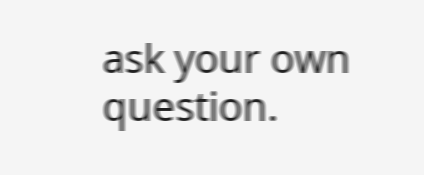ask your own question.